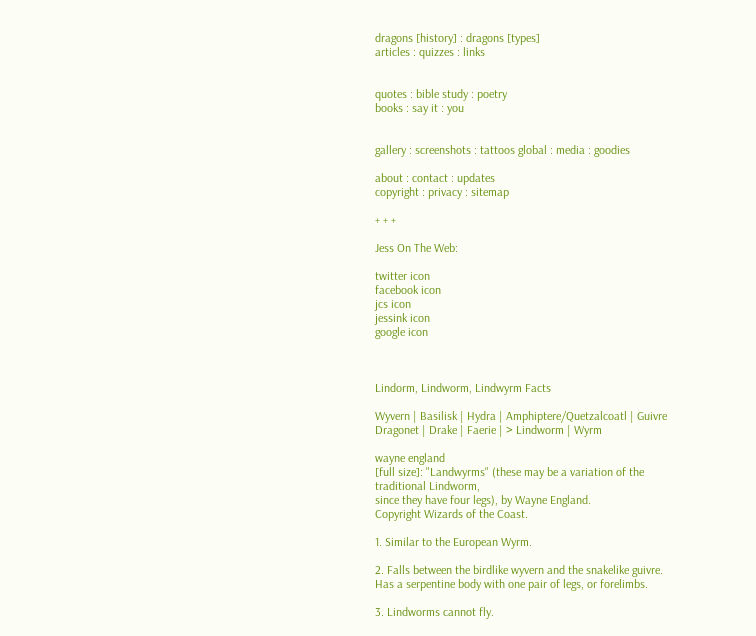dragons [history] : dragons [types]
articles : quizzes : links


quotes : bible study : poetry
books : say it : you


gallery : screenshots : tattoos global : media : goodies

about : contact : updates
copyright : privacy : sitemap

+ + +

Jess On The Web:

twitter icon
facebook icon
jcs icon
jessink icon
google icon



Lindorm, Lindworm, Lindwyrm Facts

Wyvern | Basilisk | Hydra | Amphiptere/Quetzalcoatl | Guivre
Dragonet | Drake | Faerie | > Lindworm | Wyrm

wayne england
[full size]: "Landwyrms" (these may be a variation of the traditional Lindworm,
since they have four legs), by Wayne England.
Copyright Wizards of the Coast.

1. Similar to the European Wyrm.

2. Falls between the birdlike wyvern and the snakelike guivre. Has a serpentine body with one pair of legs, or forelimbs.

3. Lindworms cannot fly.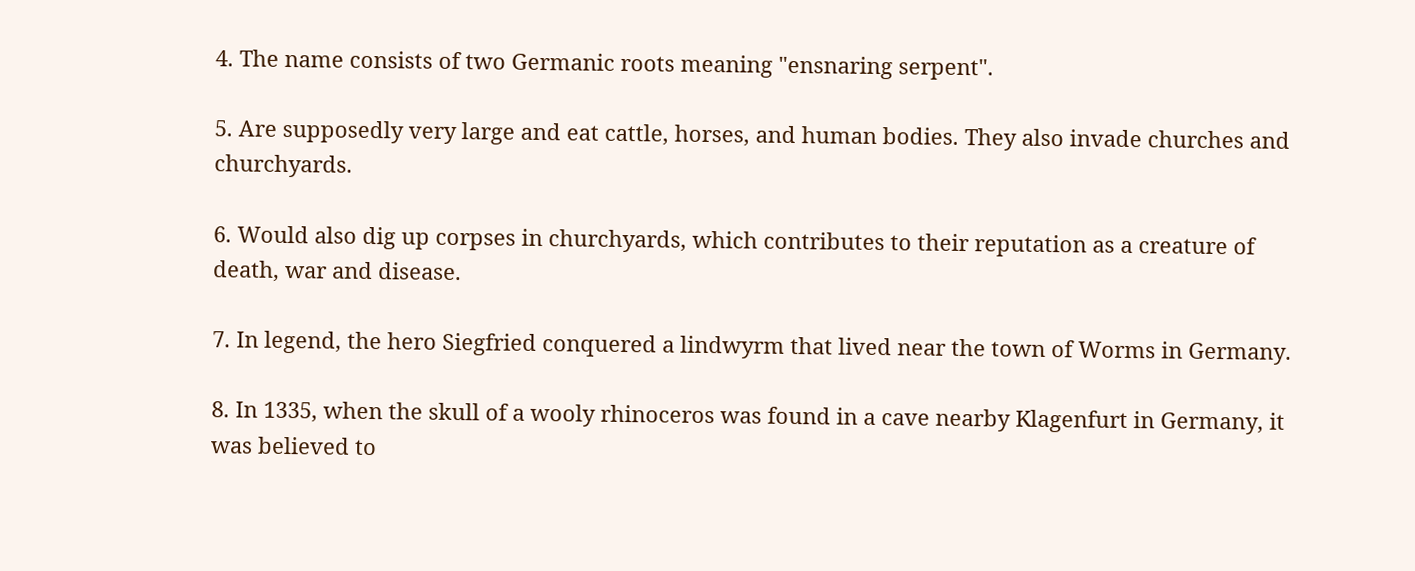4. The name consists of two Germanic roots meaning "ensnaring serpent".

5. Are supposedly very large and eat cattle, horses, and human bodies. They also invade churches and churchyards.

6. Would also dig up corpses in churchyards, which contributes to their reputation as a creature of death, war and disease.

7. In legend, the hero Siegfried conquered a lindwyrm that lived near the town of Worms in Germany.

8. In 1335, when the skull of a wooly rhinoceros was found in a cave nearby Klagenfurt in Germany, it was believed to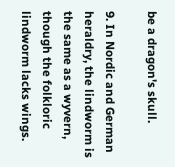be a dragon's skull.

9. In Nordic and German heraldry, the lindworm is the same as a wyvern, though the folkloric lindworm lacks wings.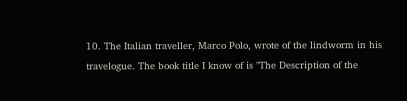10. The Italian traveller, Marco Polo, wrote of the lindworm in his travelogue. The book title I know of is "The Description of the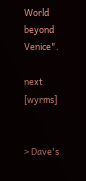World beyond Venice".

next [wyrms]


> Dave's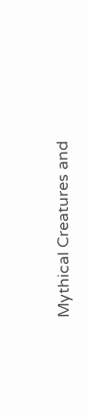Mythical Creatures and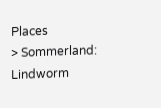Places
> Sommerland: Lindworm